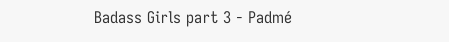Badass Girls part 3 - Padmé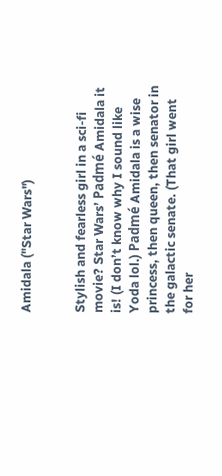Amidala ("Star Wars")


Stylish and fearless girl in a sci-fi movie? Star Wars’ Padmé Amidala it is! (I don’t know why I sound like Yoda lol.) Padmé Amidala is a wise princess, then queen, then senator in the galactic senate. (That girl went for her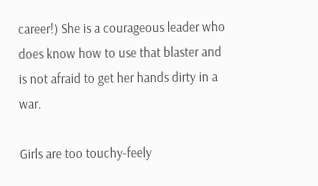career!) She is a courageous leader who does know how to use that blaster and is not afraid to get her hands dirty in a war.

Girls are too touchy-feely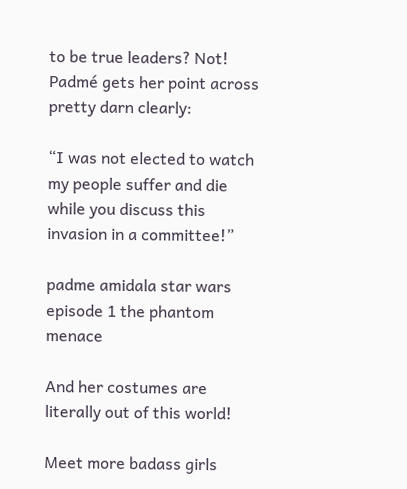to be true leaders? Not! Padmé gets her point across pretty darn clearly:

“I was not elected to watch my people suffer and die while you discuss this invasion in a committee!”

padme amidala star wars episode 1 the phantom menace

And her costumes are literally out of this world!

Meet more badass girls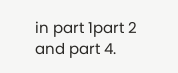in part 1part 2 and part 4.